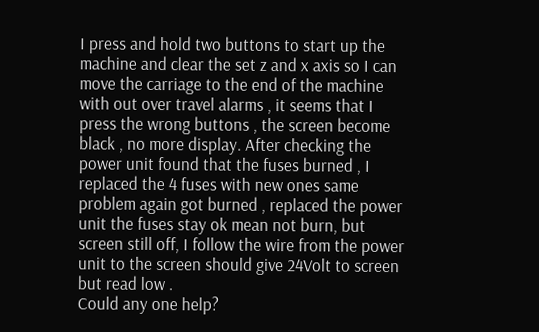I press and hold two buttons to start up the machine and clear the set z and x axis so I can move the carriage to the end of the machine with out over travel alarms , it seems that I press the wrong buttons , the screen become black , no more display. After checking the power unit found that the fuses burned , I replaced the 4 fuses with new ones same problem again got burned , replaced the power unit the fuses stay ok mean not burn, but screen still off, I follow the wire from the power unit to the screen should give 24Volt to screen but read low .
Could any one help?